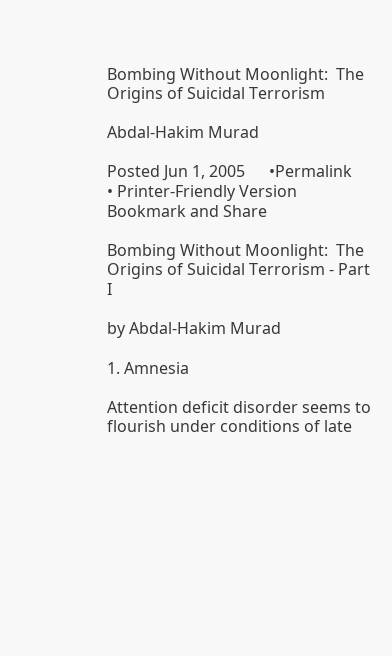Bombing Without Moonlight:  The Origins of Suicidal Terrorism

Abdal-Hakim Murad

Posted Jun 1, 2005      •Permalink      • Printer-Friendly Version
Bookmark and Share

Bombing Without Moonlight:  The Origins of Suicidal Terrorism - Part I

by Abdal-Hakim Murad

1. Amnesia

Attention deficit disorder seems to flourish under conditions of late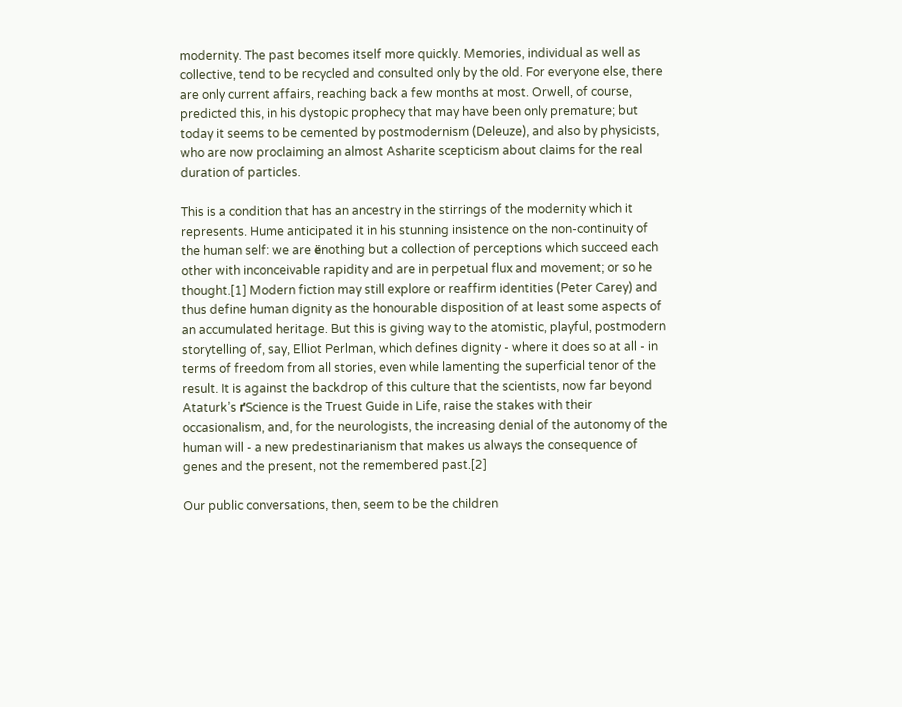modernity. The past becomes itself more quickly. Memories, individual as well as collective, tend to be recycled and consulted only by the old. For everyone else, there are only current affairs, reaching back a few months at most. Orwell, of course, predicted this, in his dystopic prophecy that may have been only premature; but today it seems to be cemented by postmodernism (Deleuze), and also by physicists, who are now proclaiming an almost Asharite scepticism about claims for the real duration of particles.

This is a condition that has an ancestry in the stirrings of the modernity which it represents. Hume anticipated it in his stunning insistence on the non-continuity of the human self: we are ёnothing but a collection of perceptions which succeed each other with inconceivable rapidity and are in perpetual flux and movement; or so he thought.[1] Modern fiction may still explore or reaffirm identities (Peter Carey) and thus define human dignity as the honourable disposition of at least some aspects of an accumulated heritage. But this is giving way to the atomistic, playful, postmodern storytelling of, say, Elliot Perlman, which defines dignity - where it does so at all - in terms of freedom from all stories, even while lamenting the superficial tenor of the result. It is against the backdrop of this culture that the scientists, now far beyond Ataturk’s ґScience is the Truest Guide in Life, raise the stakes with their occasionalism, and, for the neurologists, the increasing denial of the autonomy of the human will - a new predestinarianism that makes us always the consequence of genes and the present, not the remembered past.[2]

Our public conversations, then, seem to be the children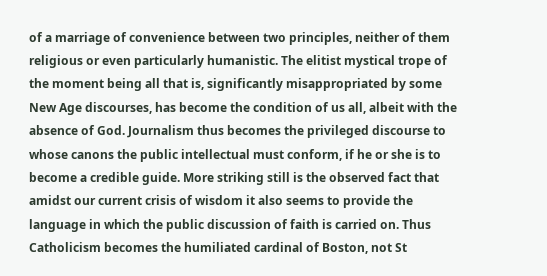of a marriage of convenience between two principles, neither of them religious or even particularly humanistic. The elitist mystical trope of the moment being all that is, significantly misappropriated by some New Age discourses, has become the condition of us all, albeit with the absence of God. Journalism thus becomes the privileged discourse to whose canons the public intellectual must conform, if he or she is to become a credible guide. More striking still is the observed fact that amidst our current crisis of wisdom it also seems to provide the language in which the public discussion of faith is carried on. Thus Catholicism becomes the humiliated cardinal of Boston, not St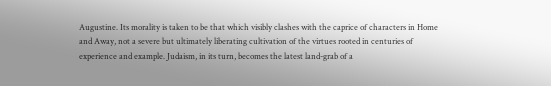Augustine. Its morality is taken to be that which visibly clashes with the caprice of characters in Home and Away, not a severe but ultimately liberating cultivation of the virtues rooted in centuries of experience and example. Judaism, in its turn, becomes the latest land-grab of a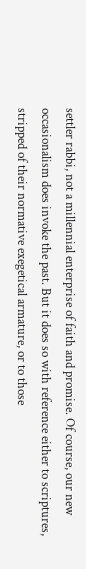settler rabbi, not a millennial enterprise of faith and promise. Of course, our new occasionalism does invoke the past. But it does so with reference either to scriptures, stripped of their normative exegetical armature, or to those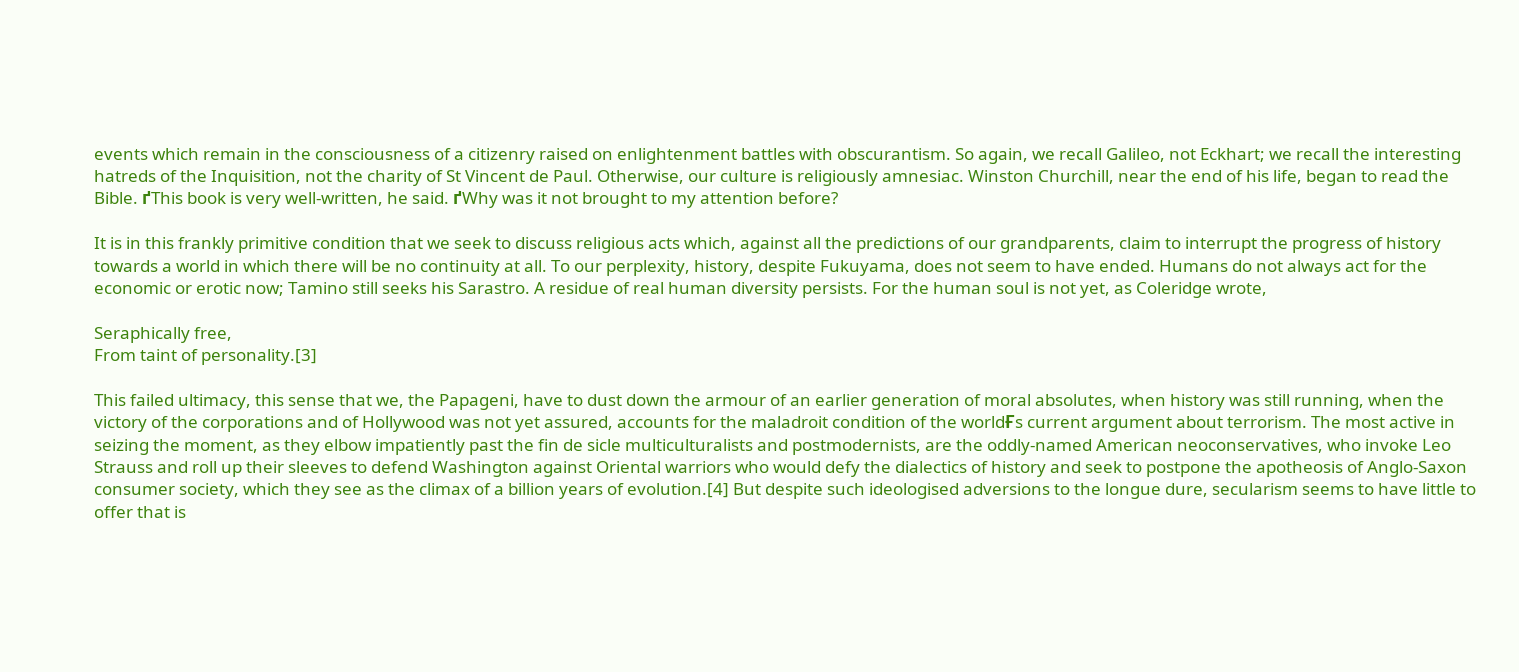events which remain in the consciousness of a citizenry raised on enlightenment battles with obscurantism. So again, we recall Galileo, not Eckhart; we recall the interesting hatreds of the Inquisition, not the charity of St Vincent de Paul. Otherwise, our culture is religiously amnesiac. Winston Churchill, near the end of his life, began to read the Bible. ґThis book is very well-written, he said. ґWhy was it not brought to my attention before?

It is in this frankly primitive condition that we seek to discuss religious acts which, against all the predictions of our grandparents, claim to interrupt the progress of history towards a world in which there will be no continuity at all. To our perplexity, history, despite Fukuyama, does not seem to have ended. Humans do not always act for the economic or erotic now; Tamino still seeks his Sarastro. A residue of real human diversity persists. For the human soul is not yet, as Coleridge wrote,

Seraphically free,
From taint of personality.[3]

This failed ultimacy, this sense that we, the Papageni, have to dust down the armour of an earlier generation of moral absolutes, when history was still running, when the victory of the corporations and of Hollywood was not yet assured, accounts for the maladroit condition of the worldҒs current argument about terrorism. The most active in seizing the moment, as they elbow impatiently past the fin de sicle multiculturalists and postmodernists, are the oddly-named American neoconservatives, who invoke Leo Strauss and roll up their sleeves to defend Washington against Oriental warriors who would defy the dialectics of history and seek to postpone the apotheosis of Anglo-Saxon consumer society, which they see as the climax of a billion years of evolution.[4] But despite such ideologised adversions to the longue dure, secularism seems to have little to offer that is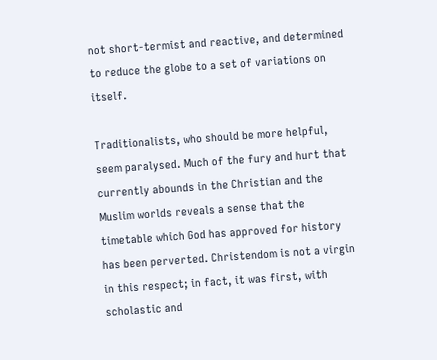not short-termist and reactive, and determined to reduce the globe to a set of variations on itself.

Traditionalists, who should be more helpful, seem paralysed. Much of the fury and hurt that currently abounds in the Christian and the Muslim worlds reveals a sense that the timetable which God has approved for history has been perverted. Christendom is not a virgin in this respect; in fact, it was first, with scholastic and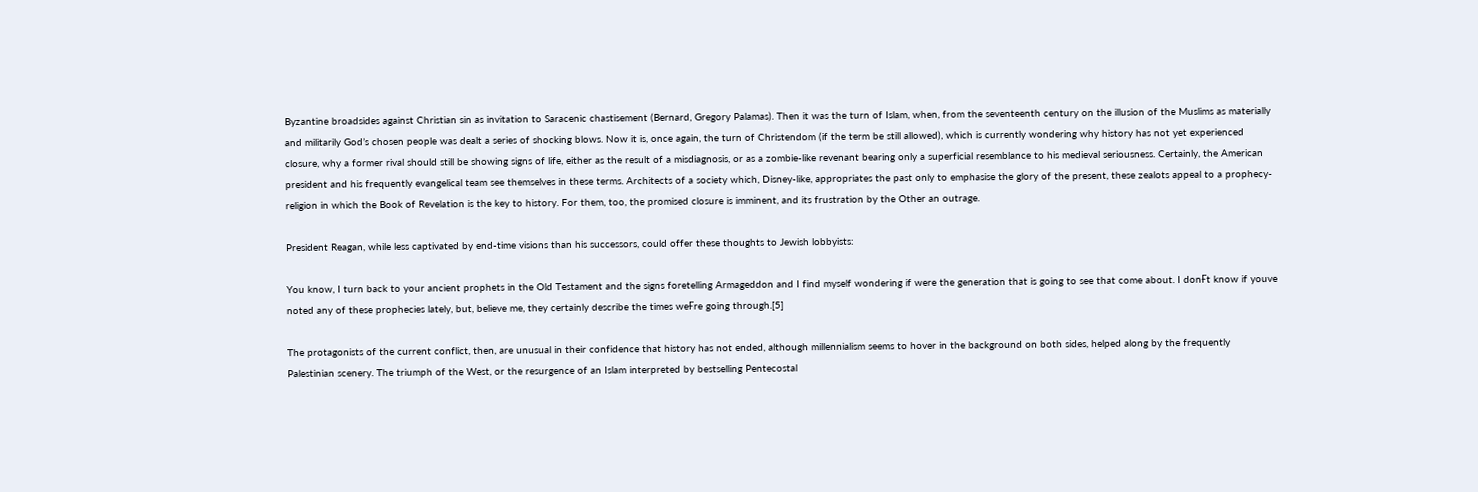Byzantine broadsides against Christian sin as invitation to Saracenic chastisement (Bernard, Gregory Palamas). Then it was the turn of Islam, when, from the seventeenth century on the illusion of the Muslims as materially and militarily God’s chosen people was dealt a series of shocking blows. Now it is, once again, the turn of Christendom (if the term be still allowed), which is currently wondering why history has not yet experienced closure, why a former rival should still be showing signs of life, either as the result of a misdiagnosis, or as a zombie-like revenant bearing only a superficial resemblance to his medieval seriousness. Certainly, the American president and his frequently evangelical team see themselves in these terms. Architects of a society which, Disney-like, appropriates the past only to emphasise the glory of the present, these zealots appeal to a prophecy-religion in which the Book of Revelation is the key to history. For them, too, the promised closure is imminent, and its frustration by the Other an outrage.

President Reagan, while less captivated by end-time visions than his successors, could offer these thoughts to Jewish lobbyists:

You know, I turn back to your ancient prophets in the Old Testament and the signs foretelling Armageddon and I find myself wondering if were the generation that is going to see that come about. I donҒt know if youve noted any of these prophecies lately, but, believe me, they certainly describe the times weҒre going through.[5]

The protagonists of the current conflict, then, are unusual in their confidence that history has not ended, although millennialism seems to hover in the background on both sides, helped along by the frequently Palestinian scenery. The triumph of the West, or the resurgence of an Islam interpreted by bestselling Pentecostal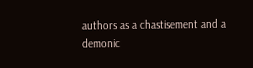authors as a chastisement and a demonic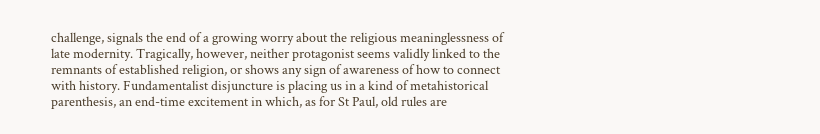challenge, signals the end of a growing worry about the religious meaninglessness of late modernity. Tragically, however, neither protagonist seems validly linked to the remnants of established religion, or shows any sign of awareness of how to connect with history. Fundamentalist disjuncture is placing us in a kind of metahistorical parenthesis, an end-time excitement in which, as for St Paul, old rules are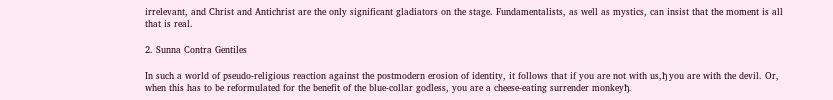irrelevant, and Christ and Antichrist are the only significant gladiators on the stage. Fundamentalists, as well as mystics, can insist that the moment is all that is real.

2. Sunna Contra Gentiles

In such a world of pseudo-religious reaction against the postmodern erosion of identity, it follows that if you are not with us,ђ you are with the devil. Or, when this has to be reformulated for the benefit of the blue-collar godless, you are a cheese-eating surrender monkeyђ.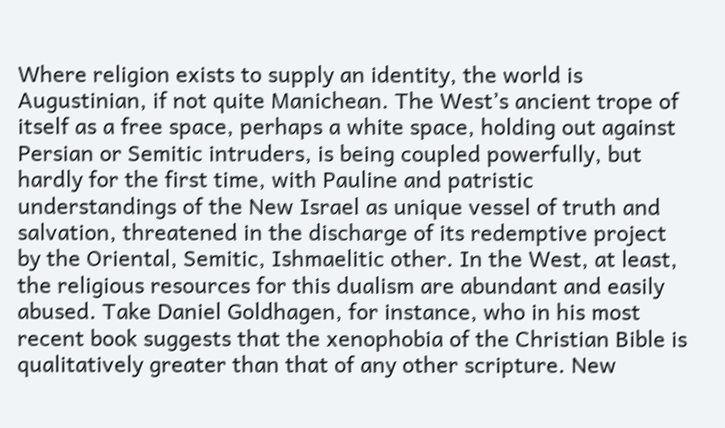Where religion exists to supply an identity, the world is Augustinian, if not quite Manichean. The West’s ancient trope of itself as a free space, perhaps a white space, holding out against Persian or Semitic intruders, is being coupled powerfully, but hardly for the first time, with Pauline and patristic understandings of the New Israel as unique vessel of truth and salvation, threatened in the discharge of its redemptive project by the Oriental, Semitic, Ishmaelitic other. In the West, at least, the religious resources for this dualism are abundant and easily abused. Take Daniel Goldhagen, for instance, who in his most recent book suggests that the xenophobia of the Christian Bible is qualitatively greater than that of any other scripture. New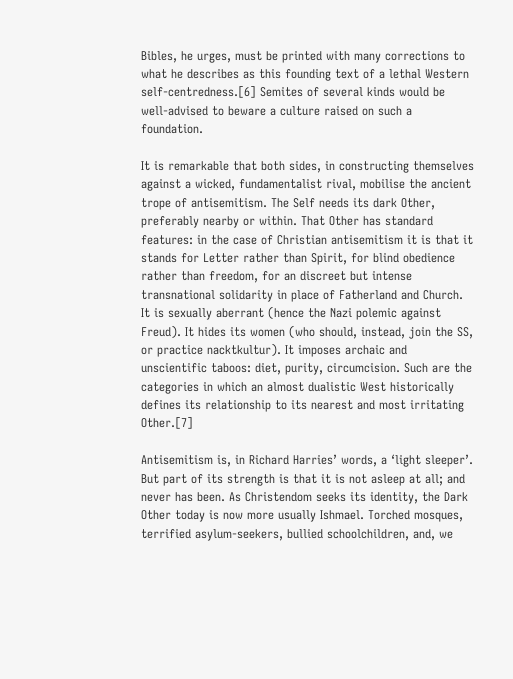Bibles, he urges, must be printed with many corrections to what he describes as this founding text of a lethal Western self-centredness.[6] Semites of several kinds would be well-advised to beware a culture raised on such a foundation.

It is remarkable that both sides, in constructing themselves against a wicked, fundamentalist rival, mobilise the ancient trope of antisemitism. The Self needs its dark Other, preferably nearby or within. That Other has standard features: in the case of Christian antisemitism it is that it stands for Letter rather than Spirit, for blind obedience rather than freedom, for an discreet but intense transnational solidarity in place of Fatherland and Church. It is sexually aberrant (hence the Nazi polemic against Freud). It hides its women (who should, instead, join the SS, or practice nacktkultur). It imposes archaic and unscientific taboos: diet, purity, circumcision. Such are the categories in which an almost dualistic West historically defines its relationship to its nearest and most irritating Other.[7]

Antisemitism is, in Richard Harries’ words, a ‘light sleeper’. But part of its strength is that it is not asleep at all; and never has been. As Christendom seeks its identity, the Dark Other today is now more usually Ishmael. Torched mosques, terrified asylum-seekers, bullied schoolchildren, and, we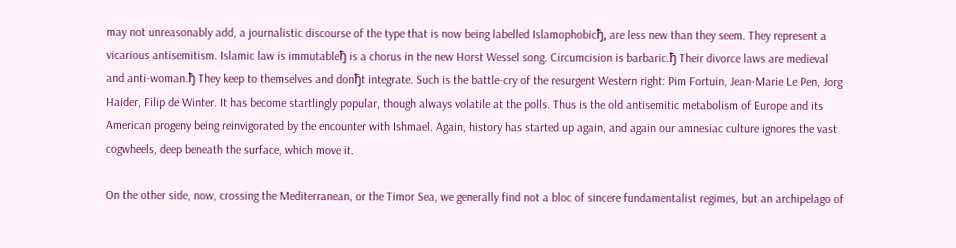may not unreasonably add, a journalistic discourse of the type that is now being labelled Islamophobicђ, are less new than they seem. They represent a vicarious antisemitism. Islamic law is immutableђ is a chorus in the new Horst Wessel song. Circumcision is barbaric.ђ Their divorce laws are medieval and anti-woman.ђ They keep to themselves and donђt integrate. Such is the battle-cry of the resurgent Western right: Pim Fortuin, Jean-Marie Le Pen, Jorg Haider, Filip de Winter. It has become startlingly popular, though always volatile at the polls. Thus is the old antisemitic metabolism of Europe and its American progeny being reinvigorated by the encounter with Ishmael. Again, history has started up again, and again our amnesiac culture ignores the vast cogwheels, deep beneath the surface, which move it.

On the other side, now, crossing the Mediterranean, or the Timor Sea, we generally find not a bloc of sincere fundamentalist regimes, but an archipelago of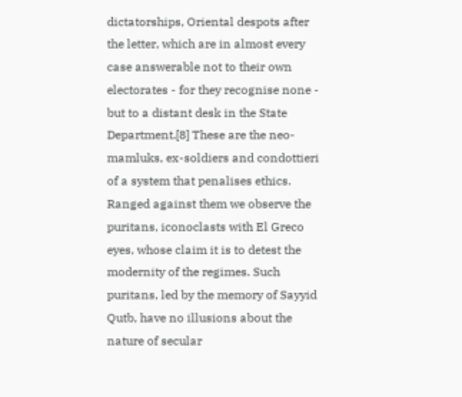dictatorships, Oriental despots after the letter, which are in almost every case answerable not to their own electorates - for they recognise none - but to a distant desk in the State Department.[8] These are the neo-mamluks, ex-soldiers and condottieri of a system that penalises ethics. Ranged against them we observe the puritans, iconoclasts with El Greco eyes, whose claim it is to detest the modernity of the regimes. Such puritans, led by the memory of Sayyid Qutb, have no illusions about the nature of secular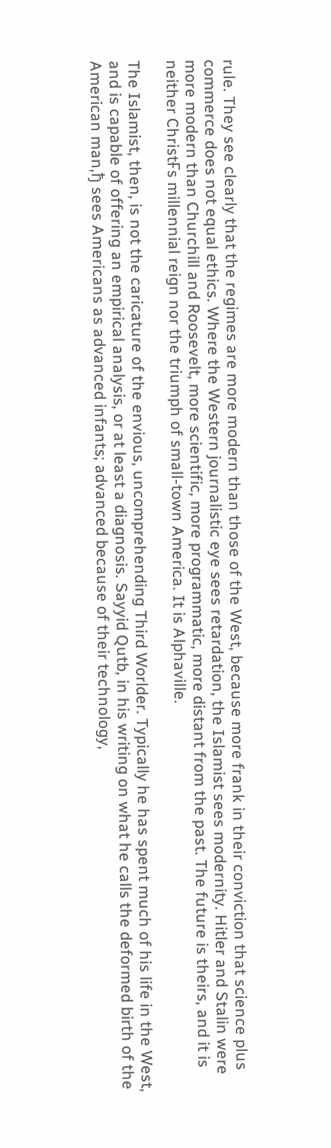rule. They see clearly that the regimes are more modern than those of the West, because more frank in their conviction that science plus commerce does not equal ethics. Where the Western journalistic eye sees retardation, the Islamist sees modernity. Hitler and Stalin were more modern than Churchill and Roosevelt, more scientific, more programmatic, more distant from the past. The future is theirs, and it is neither ChristҒs millennial reign nor the triumph of small-town America. It is Alphaville.

The Islamist, then, is not the caricature of the envious, uncomprehending Third Worlder. Typically he has spent much of his life in the West, and is capable of offering an empirical analysis, or at least a diagnosis. Sayyid Qutb, in his writing on what he calls the deformed birth of the American man,ђ sees Americans as advanced infants; advanced because of their technology,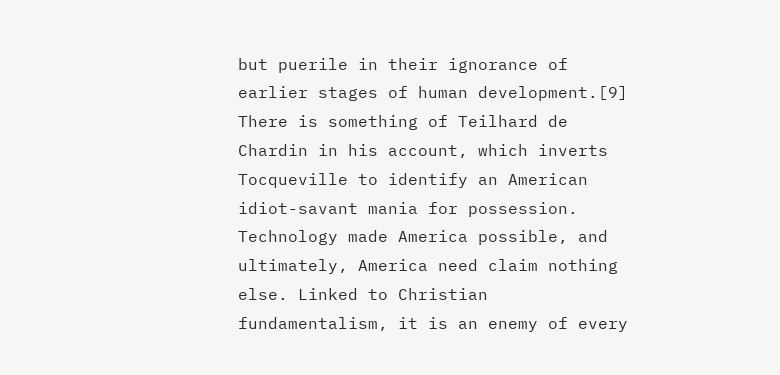but puerile in their ignorance of earlier stages of human development.[9] There is something of Teilhard de Chardin in his account, which inverts Tocqueville to identify an American idiot-savant mania for possession. Technology made America possible, and ultimately, America need claim nothing else. Linked to Christian fundamentalism, it is an enemy of every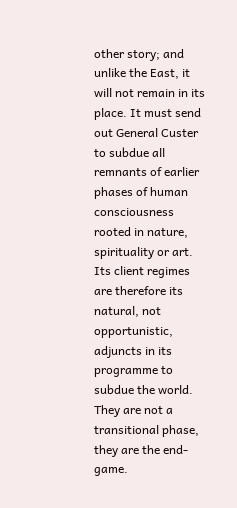other story; and unlike the East, it will not remain in its place. It must send out General Custer to subdue all remnants of earlier phases of human consciousness rooted in nature, spirituality or art. Its client regimes are therefore its natural, not opportunistic, adjuncts in its programme to subdue the world. They are not a transitional phase, they are the end-game.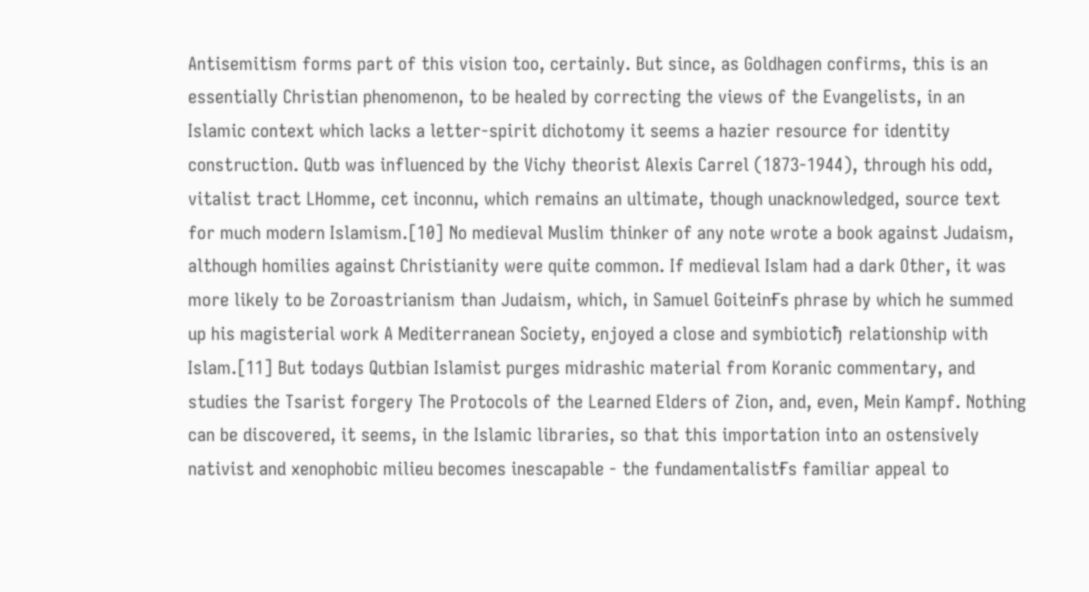Antisemitism forms part of this vision too, certainly. But since, as Goldhagen confirms, this is an essentially Christian phenomenon, to be healed by correcting the views of the Evangelists, in an Islamic context which lacks a letter-spirit dichotomy it seems a hazier resource for identity construction. Qutb was influenced by the Vichy theorist Alexis Carrel (1873-1944), through his odd, vitalist tract LHomme, cet inconnu, which remains an ultimate, though unacknowledged, source text for much modern Islamism.[10] No medieval Muslim thinker of any note wrote a book against Judaism, although homilies against Christianity were quite common. If medieval Islam had a dark Other, it was more likely to be Zoroastrianism than Judaism, which, in Samuel GoiteinҒs phrase by which he summed up his magisterial work A Mediterranean Society, enjoyed a close and symbioticђ relationship with Islam.[11] But todays Qutbian Islamist purges midrashic material from Koranic commentary, and studies the Tsarist forgery The Protocols of the Learned Elders of Zion, and, even, Mein Kampf. Nothing can be discovered, it seems, in the Islamic libraries, so that this importation into an ostensively nativist and xenophobic milieu becomes inescapable - the fundamentalistҒs familiar appeal to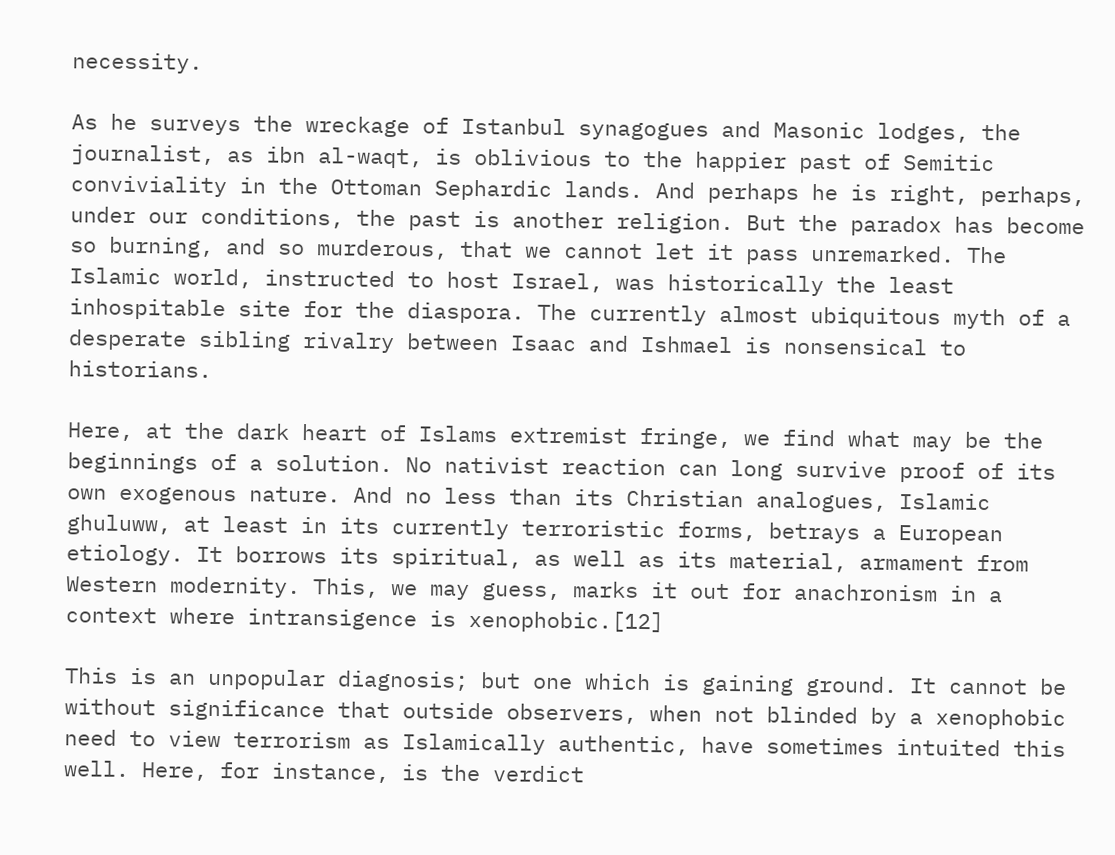necessity.

As he surveys the wreckage of Istanbul synagogues and Masonic lodges, the journalist, as ibn al-waqt, is oblivious to the happier past of Semitic conviviality in the Ottoman Sephardic lands. And perhaps he is right, perhaps, under our conditions, the past is another religion. But the paradox has become so burning, and so murderous, that we cannot let it pass unremarked. The Islamic world, instructed to host Israel, was historically the least inhospitable site for the diaspora. The currently almost ubiquitous myth of a desperate sibling rivalry between Isaac and Ishmael is nonsensical to historians.

Here, at the dark heart of Islams extremist fringe, we find what may be the beginnings of a solution. No nativist reaction can long survive proof of its own exogenous nature. And no less than its Christian analogues, Islamic ghuluww, at least in its currently terroristic forms, betrays a European etiology. It borrows its spiritual, as well as its material, armament from Western modernity. This, we may guess, marks it out for anachronism in a context where intransigence is xenophobic.[12]

This is an unpopular diagnosis; but one which is gaining ground. It cannot be without significance that outside observers, when not blinded by a xenophobic need to view terrorism as Islamically authentic, have sometimes intuited this well. Here, for instance, is the verdict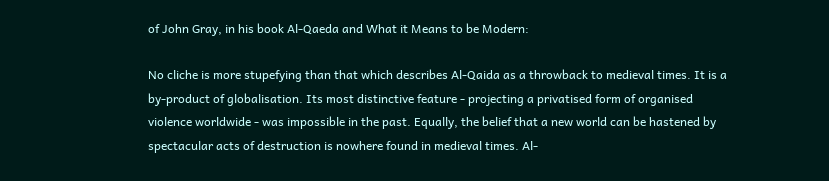of John Gray, in his book Al-Qaeda and What it Means to be Modern:

No cliche is more stupefying than that which describes Al-Qaida as a throwback to medieval times. It is a by-product of globalisation. Its most distinctive feature - projecting a privatised form of organised violence worldwide - was impossible in the past. Equally, the belief that a new world can be hastened by spectacular acts of destruction is nowhere found in medieval times. Al-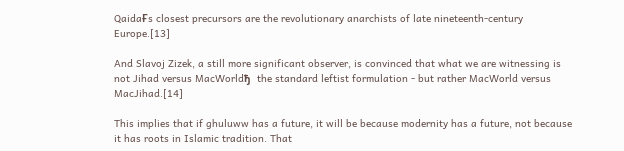QaidaҒs closest precursors are the revolutionary anarchists of late nineteenth-century Europe.[13]

And Slavoj Zizek, a still more significant observer, is convinced that what we are witnessing is not Jihad versus MacWorldђ  the standard leftist formulation - but rather MacWorld versus MacJihad.[14]

This implies that if ghuluww has a future, it will be because modernity has a future, not because it has roots in Islamic tradition. That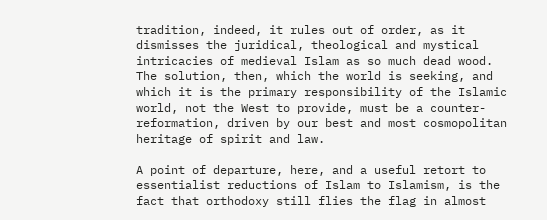tradition, indeed, it rules out of order, as it dismisses the juridical, theological and mystical intricacies of medieval Islam as so much dead wood. The solution, then, which the world is seeking, and which it is the primary responsibility of the Islamic world, not the West to provide, must be a counter-reformation, driven by our best and most cosmopolitan heritage of spirit and law.

A point of departure, here, and a useful retort to essentialist reductions of Islam to Islamism, is the fact that orthodoxy still flies the flag in almost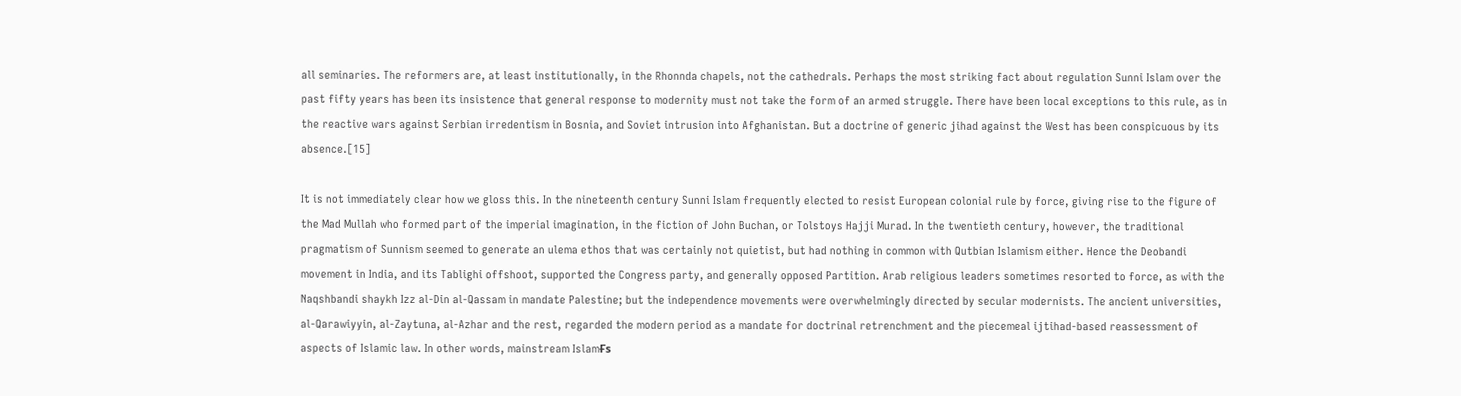all seminaries. The reformers are, at least institutionally, in the Rhonnda chapels, not the cathedrals. Perhaps the most striking fact about regulation Sunni Islam over the past fifty years has been its insistence that general response to modernity must not take the form of an armed struggle. There have been local exceptions to this rule, as in the reactive wars against Serbian irredentism in Bosnia, and Soviet intrusion into Afghanistan. But a doctrine of generic jihad against the West has been conspicuous by its absence.[15]

It is not immediately clear how we gloss this. In the nineteenth century Sunni Islam frequently elected to resist European colonial rule by force, giving rise to the figure of the Mad Mullah who formed part of the imperial imagination, in the fiction of John Buchan, or Tolstoys Hajji Murad. In the twentieth century, however, the traditional pragmatism of Sunnism seemed to generate an ulema ethos that was certainly not quietist, but had nothing in common with Qutbian Islamism either. Hence the Deobandi movement in India, and its Tablighi offshoot, supported the Congress party, and generally opposed Partition. Arab religious leaders sometimes resorted to force, as with the Naqshbandi shaykh Izz al-Din al-Qassam in mandate Palestine; but the independence movements were overwhelmingly directed by secular modernists. The ancient universities, al-Qarawiyyin, al-Zaytuna, al-Azhar and the rest, regarded the modern period as a mandate for doctrinal retrenchment and the piecemeal ijtihad-based reassessment of aspects of Islamic law. In other words, mainstream IslamҒs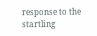response to the startling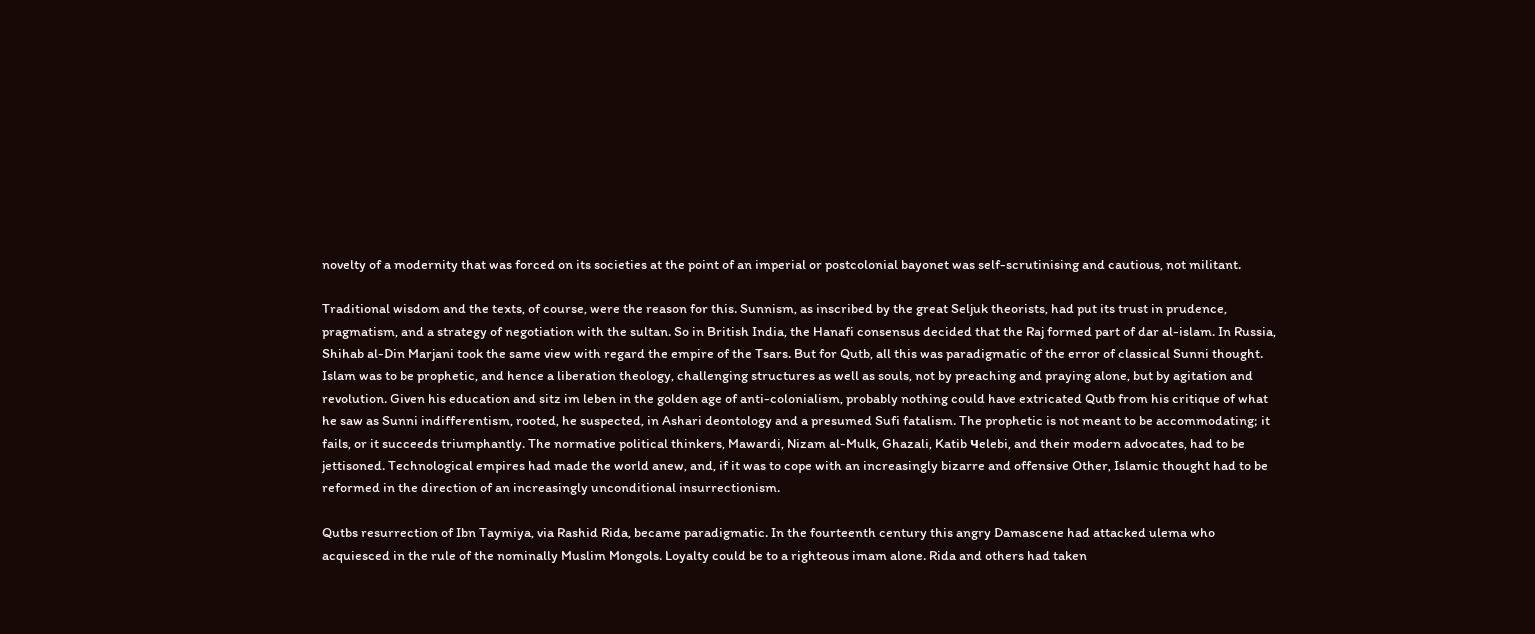novelty of a modernity that was forced on its societies at the point of an imperial or postcolonial bayonet was self-scrutinising and cautious, not militant.

Traditional wisdom and the texts, of course, were the reason for this. Sunnism, as inscribed by the great Seljuk theorists, had put its trust in prudence, pragmatism, and a strategy of negotiation with the sultan. So in British India, the Hanafi consensus decided that the Raj formed part of dar al-islam. In Russia, Shihab al-Din Marjani took the same view with regard the empire of the Tsars. But for Qutb, all this was paradigmatic of the error of classical Sunni thought. Islam was to be prophetic, and hence a liberation theology, challenging structures as well as souls, not by preaching and praying alone, but by agitation and revolution. Given his education and sitz im leben in the golden age of anti-colonialism, probably nothing could have extricated Qutb from his critique of what he saw as Sunni indifferentism, rooted, he suspected, in Ashari deontology and a presumed Sufi fatalism. The prophetic is not meant to be accommodating; it fails, or it succeeds triumphantly. The normative political thinkers, Mawardi, Nizam al-Mulk, Ghazali, Katib чelebi, and their modern advocates, had to be jettisoned. Technological empires had made the world anew, and, if it was to cope with an increasingly bizarre and offensive Other, Islamic thought had to be reformed in the direction of an increasingly unconditional insurrectionism.

Qutbs resurrection of Ibn Taymiya, via Rashid Rida, became paradigmatic. In the fourteenth century this angry Damascene had attacked ulema who acquiesced in the rule of the nominally Muslim Mongols. Loyalty could be to a righteous imam alone. Rida and others had taken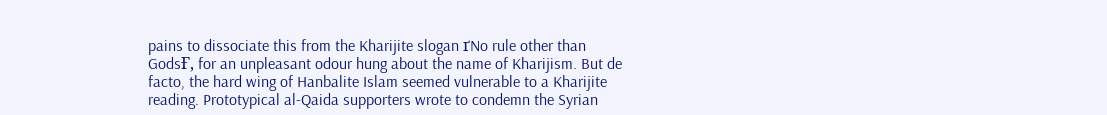pains to dissociate this from the Kharijite slogan ґNo rule other than GodsҒ, for an unpleasant odour hung about the name of Kharijism. But de facto, the hard wing of Hanbalite Islam seemed vulnerable to a Kharijite reading. Prototypical al-Qaida supporters wrote to condemn the Syrian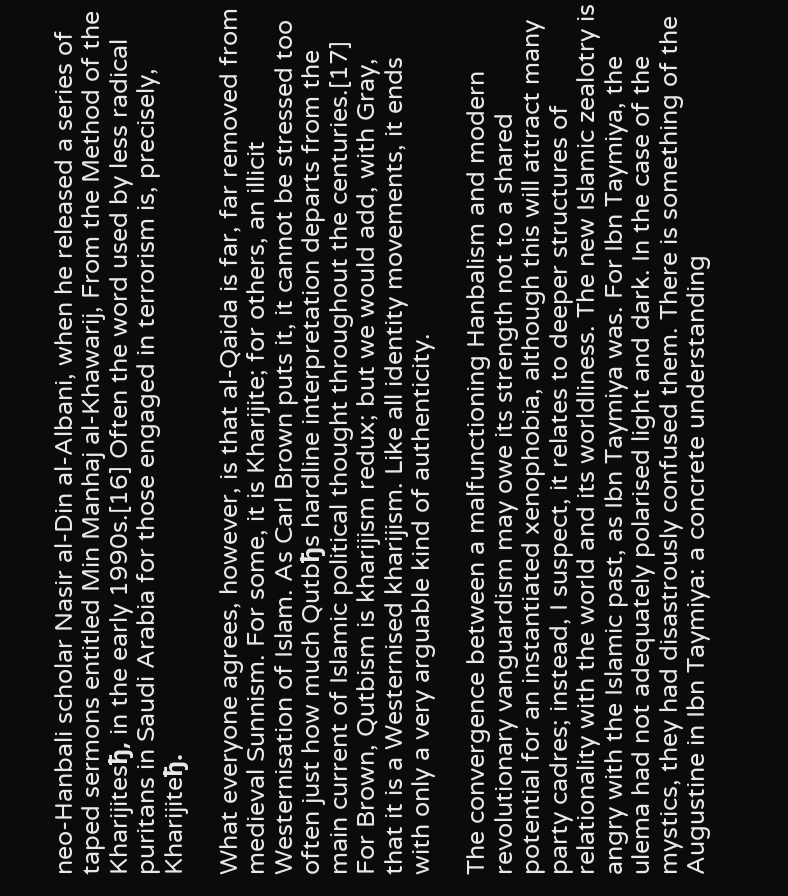neo-Hanbali scholar Nasir al-Din al-Albani, when he released a series of taped sermons entitled Min Manhaj al-Khawarij, From the Method of the Kharijitesђ, in the early 1990s.[16] Often the word used by less radical puritans in Saudi Arabia for those engaged in terrorism is, precisely, Kharijiteђ.

What everyone agrees, however, is that al-Qaida is far, far removed from medieval Sunnism. For some, it is Kharijite; for others, an illicit Westernisation of Islam. As Carl Brown puts it, it cannot be stressed too often just how much Qutbђs hardline interpretation departs from the main current of Islamic political thought throughout the centuries.[17] For Brown, Qutbism is kharijism redux; but we would add, with Gray, that it is a Westernised kharijism. Like all identity movements, it ends with only a very arguable kind of authenticity.

The convergence between a malfunctioning Hanbalism and modern revolutionary vanguardism may owe its strength not to a shared potential for an instantiated xenophobia, although this will attract many party cadres; instead, I suspect, it relates to deeper structures of relationality with the world and its worldliness. The new Islamic zealotry is angry with the Islamic past, as Ibn Taymiya was. For Ibn Taymiya, the ulema had not adequately polarised light and dark. In the case of the mystics, they had disastrously confused them. There is something of the Augustine in Ibn Taymiya: a concrete understanding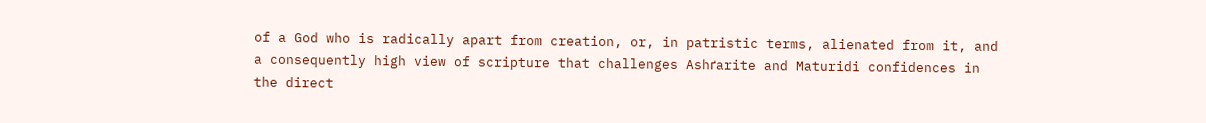of a God who is radically apart from creation, or, in patristic terms, alienated from it, and a consequently high view of scripture that challenges Ashґarite and Maturidi confidences in the direct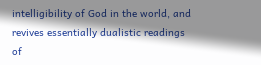intelligibility of God in the world, and revives essentially dualistic readings of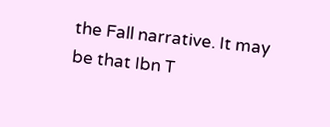the Fall narrative. It may be that Ibn T